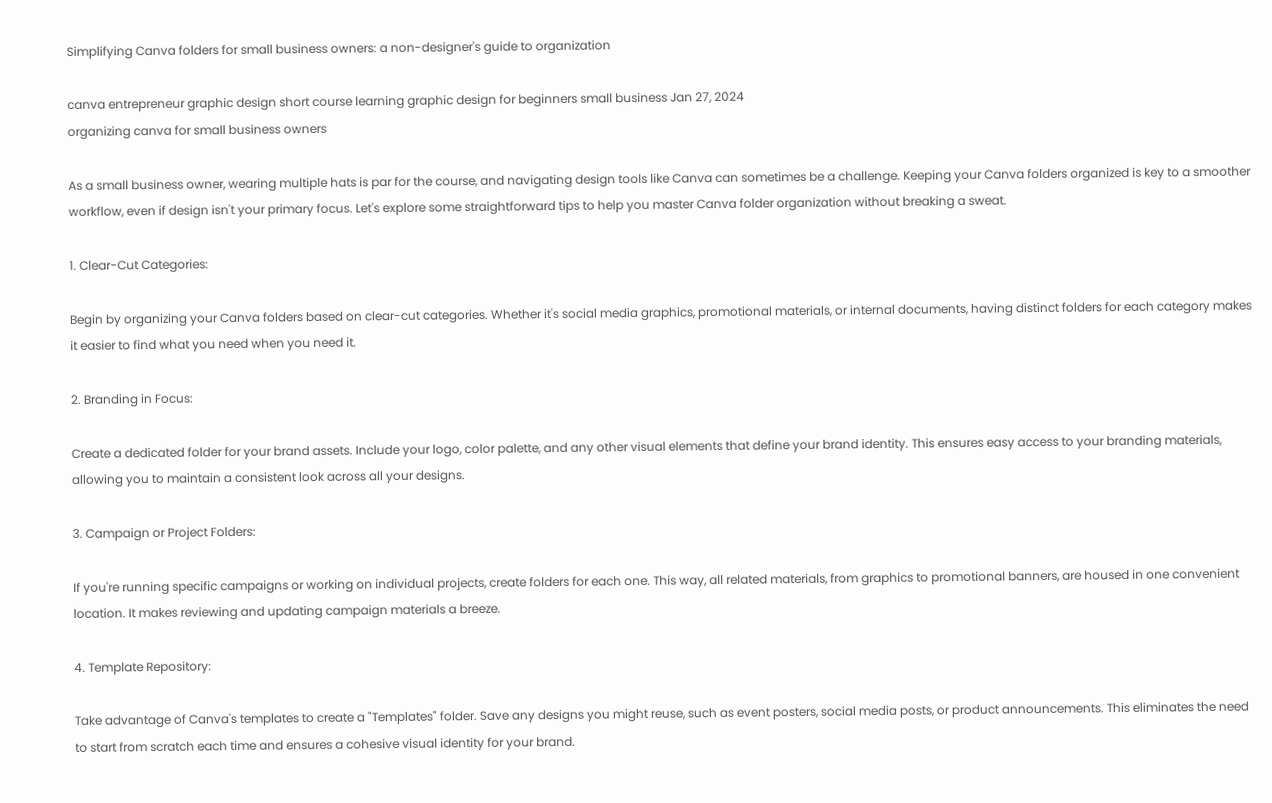Simplifying Canva folders for small business owners: a non-designer's guide to organization

canva entrepreneur graphic design short course learning graphic design for beginners small business Jan 27, 2024
organizing canva for small business owners

As a small business owner, wearing multiple hats is par for the course, and navigating design tools like Canva can sometimes be a challenge. Keeping your Canva folders organized is key to a smoother workflow, even if design isn't your primary focus. Let's explore some straightforward tips to help you master Canva folder organization without breaking a sweat.

1. Clear-Cut Categories:

Begin by organizing your Canva folders based on clear-cut categories. Whether it's social media graphics, promotional materials, or internal documents, having distinct folders for each category makes it easier to find what you need when you need it.

2. Branding in Focus:

Create a dedicated folder for your brand assets. Include your logo, color palette, and any other visual elements that define your brand identity. This ensures easy access to your branding materials, allowing you to maintain a consistent look across all your designs.

3. Campaign or Project Folders:

If you're running specific campaigns or working on individual projects, create folders for each one. This way, all related materials, from graphics to promotional banners, are housed in one convenient location. It makes reviewing and updating campaign materials a breeze.

4. Template Repository:

Take advantage of Canva's templates to create a "Templates" folder. Save any designs you might reuse, such as event posters, social media posts, or product announcements. This eliminates the need to start from scratch each time and ensures a cohesive visual identity for your brand.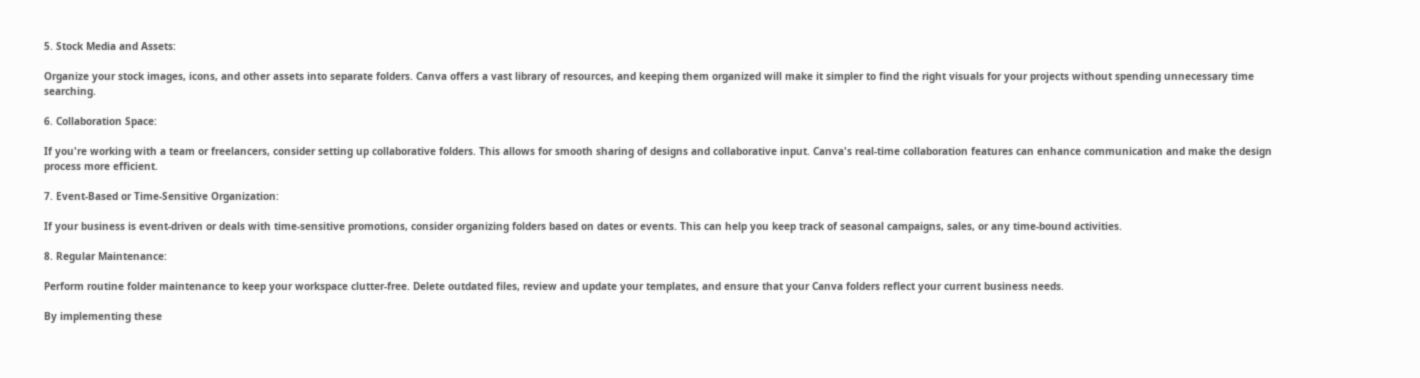5. Stock Media and Assets:

Organize your stock images, icons, and other assets into separate folders. Canva offers a vast library of resources, and keeping them organized will make it simpler to find the right visuals for your projects without spending unnecessary time searching.

6. Collaboration Space:

If you're working with a team or freelancers, consider setting up collaborative folders. This allows for smooth sharing of designs and collaborative input. Canva's real-time collaboration features can enhance communication and make the design process more efficient.

7. Event-Based or Time-Sensitive Organization:

If your business is event-driven or deals with time-sensitive promotions, consider organizing folders based on dates or events. This can help you keep track of seasonal campaigns, sales, or any time-bound activities.

8. Regular Maintenance:

Perform routine folder maintenance to keep your workspace clutter-free. Delete outdated files, review and update your templates, and ensure that your Canva folders reflect your current business needs.

By implementing these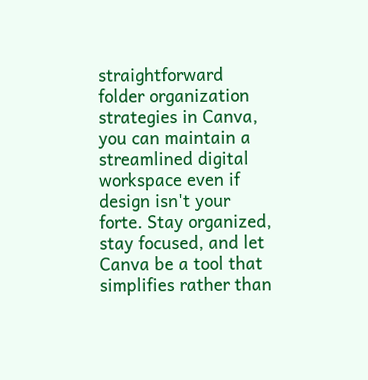straightforward folder organization strategies in Canva, you can maintain a streamlined digital workspace even if design isn't your forte. Stay organized, stay focused, and let Canva be a tool that simplifies rather than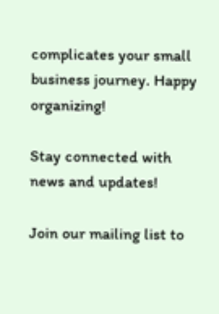complicates your small business journey. Happy organizing!

Stay connected with news and updates!

Join our mailing list to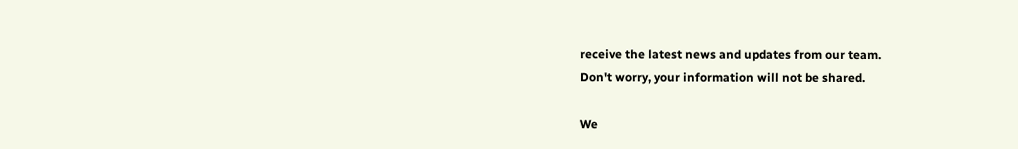receive the latest news and updates from our team.
Don't worry, your information will not be shared.

We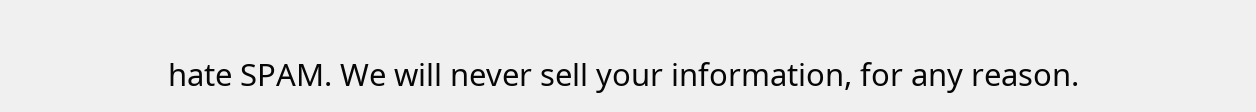hate SPAM. We will never sell your information, for any reason.